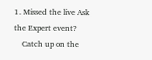1. Missed the live Ask the Expert event?
    Catch up on the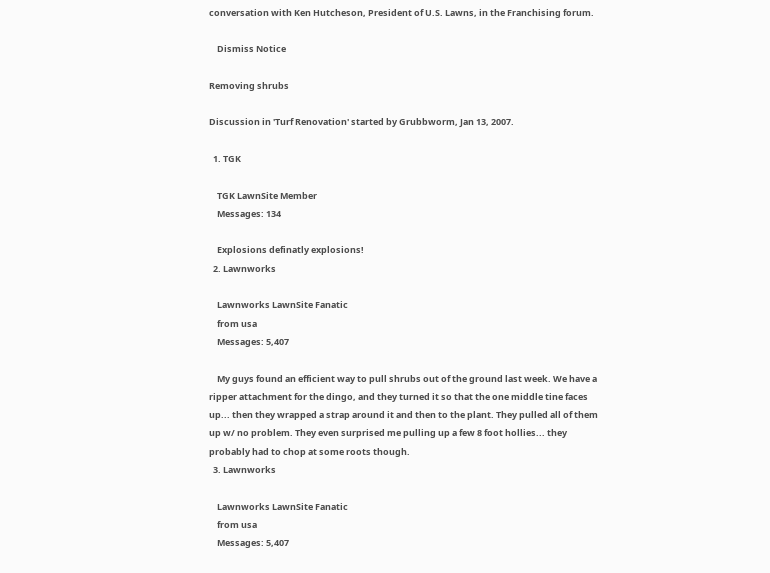conversation with Ken Hutcheson, President of U.S. Lawns, in the Franchising forum.

    Dismiss Notice

Removing shrubs

Discussion in 'Turf Renovation' started by Grubbworm, Jan 13, 2007.

  1. TGK

    TGK LawnSite Member
    Messages: 134

    Explosions definatly explosions!
  2. Lawnworks

    Lawnworks LawnSite Fanatic
    from usa
    Messages: 5,407

    My guys found an efficient way to pull shrubs out of the ground last week. We have a ripper attachment for the dingo, and they turned it so that the one middle tine faces up... then they wrapped a strap around it and then to the plant. They pulled all of them up w/ no problem. They even surprised me pulling up a few 8 foot hollies... they probably had to chop at some roots though.
  3. Lawnworks

    Lawnworks LawnSite Fanatic
    from usa
    Messages: 5,407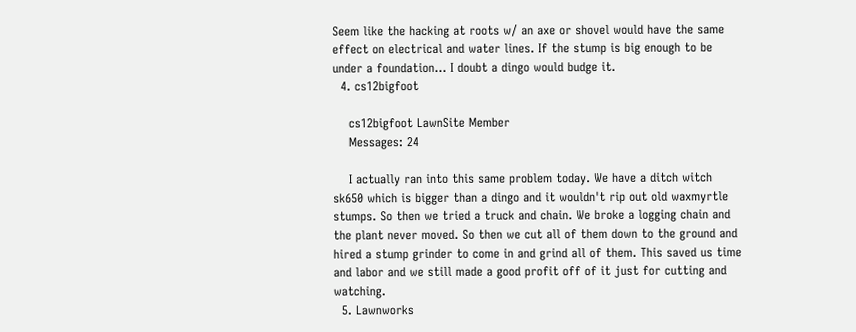Seem like the hacking at roots w/ an axe or shovel would have the same effect on electrical and water lines. If the stump is big enough to be under a foundation... I doubt a dingo would budge it.
  4. cs12bigfoot

    cs12bigfoot LawnSite Member
    Messages: 24

    I actually ran into this same problem today. We have a ditch witch sk650 which is bigger than a dingo and it wouldn't rip out old waxmyrtle stumps. So then we tried a truck and chain. We broke a logging chain and the plant never moved. So then we cut all of them down to the ground and hired a stump grinder to come in and grind all of them. This saved us time and labor and we still made a good profit off of it just for cutting and watching.
  5. Lawnworks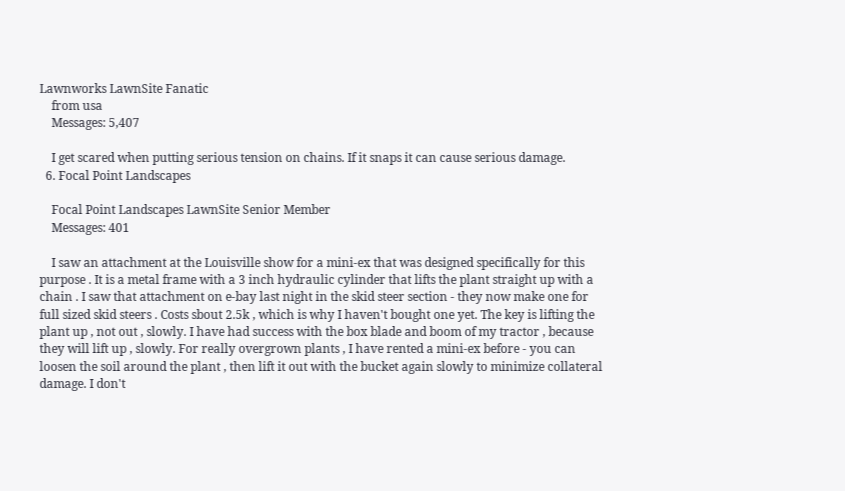Lawnworks LawnSite Fanatic
    from usa
    Messages: 5,407

    I get scared when putting serious tension on chains. If it snaps it can cause serious damage.
  6. Focal Point Landscapes

    Focal Point Landscapes LawnSite Senior Member
    Messages: 401

    I saw an attachment at the Louisville show for a mini-ex that was designed specifically for this purpose . It is a metal frame with a 3 inch hydraulic cylinder that lifts the plant straight up with a chain . I saw that attachment on e-bay last night in the skid steer section - they now make one for full sized skid steers . Costs sbout 2.5k , which is why I haven't bought one yet. The key is lifting the plant up , not out , slowly. I have had success with the box blade and boom of my tractor , because they will lift up , slowly. For really overgrown plants , I have rented a mini-ex before - you can loosen the soil around the plant , then lift it out with the bucket again slowly to minimize collateral damage. I don't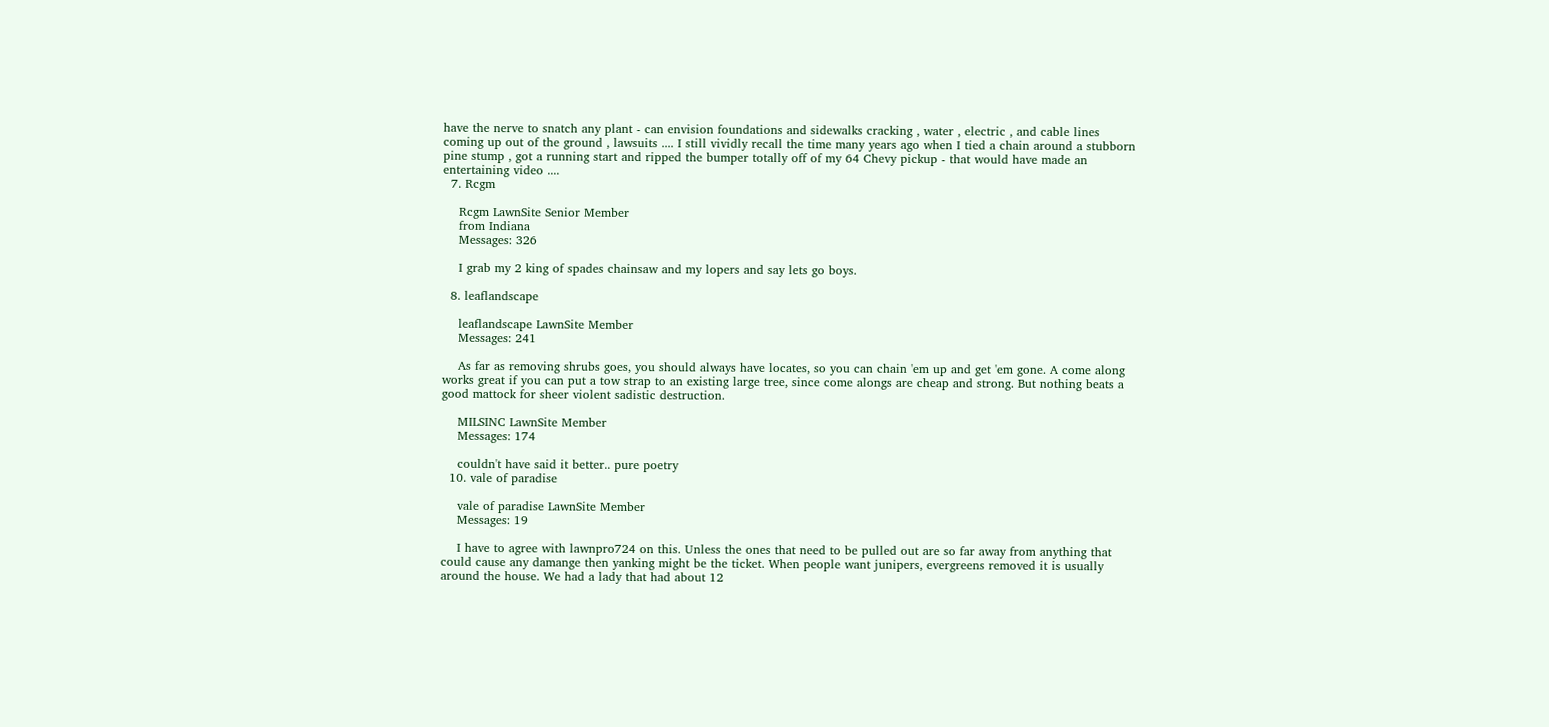have the nerve to snatch any plant - can envision foundations and sidewalks cracking , water , electric , and cable lines coming up out of the ground , lawsuits .... I still vividly recall the time many years ago when I tied a chain around a stubborn pine stump , got a running start and ripped the bumper totally off of my 64 Chevy pickup - that would have made an entertaining video ....
  7. Rcgm

    Rcgm LawnSite Senior Member
    from Indiana
    Messages: 326

    I grab my 2 king of spades chainsaw and my lopers and say lets go boys.

  8. leaflandscape

    leaflandscape LawnSite Member
    Messages: 241

    As far as removing shrubs goes, you should always have locates, so you can chain 'em up and get 'em gone. A come along works great if you can put a tow strap to an existing large tree, since come alongs are cheap and strong. But nothing beats a good mattock for sheer violent sadistic destruction.

    MILSINC LawnSite Member
    Messages: 174

    couldn't have said it better.. pure poetry
  10. vale of paradise

    vale of paradise LawnSite Member
    Messages: 19

    I have to agree with lawnpro724 on this. Unless the ones that need to be pulled out are so far away from anything that could cause any damange then yanking might be the ticket. When people want junipers, evergreens removed it is usually around the house. We had a lady that had about 12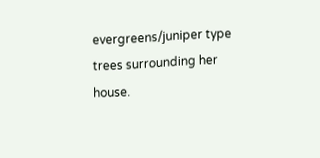evergreens/juniper type trees surrounding her house.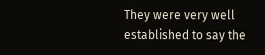They were very well established to say the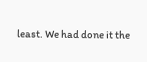least. We had done it the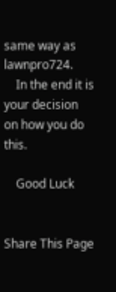same way as lawnpro724.
    In the end it is your decision on how you do this.

    Good Luck


Share This Page